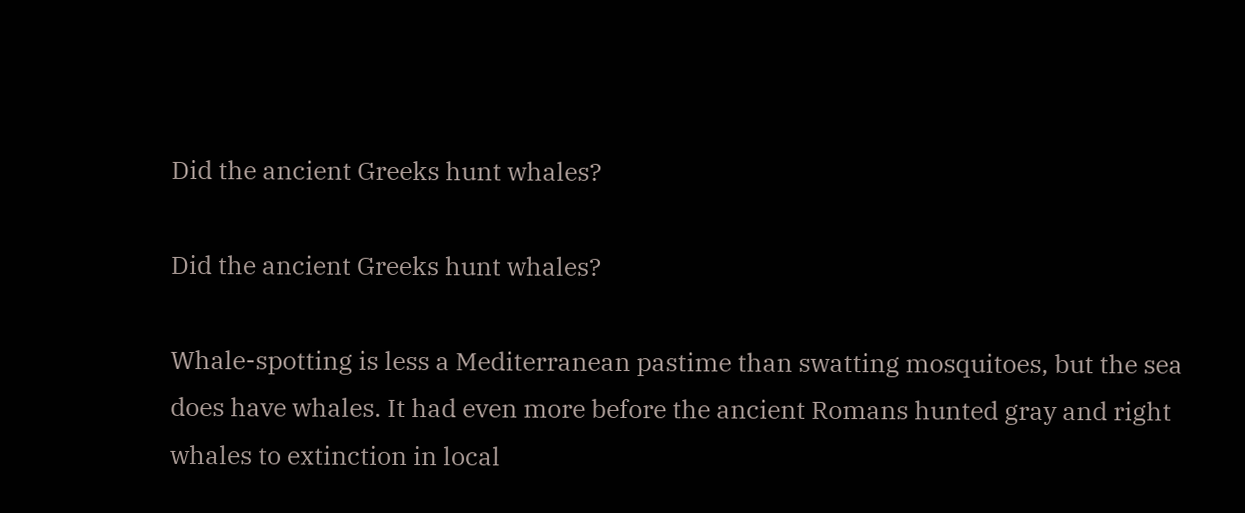Did the ancient Greeks hunt whales?

Did the ancient Greeks hunt whales?

Whale-spotting is less a Mediterranean pastime than swatting mosquitoes, but the sea does have whales. It had even more before the ancient Romans hunted gray and right whales to extinction in local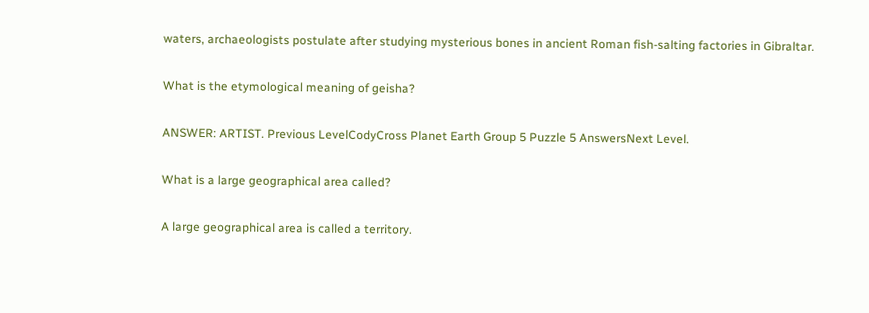waters, archaeologists postulate after studying mysterious bones in ancient Roman fish-salting factories in Gibraltar.

What is the etymological meaning of geisha?

ANSWER: ARTIST. Previous LevelCodyCross Planet Earth Group 5 Puzzle 5 AnswersNext Level.

What is a large geographical area called?

A large geographical area is called a territory.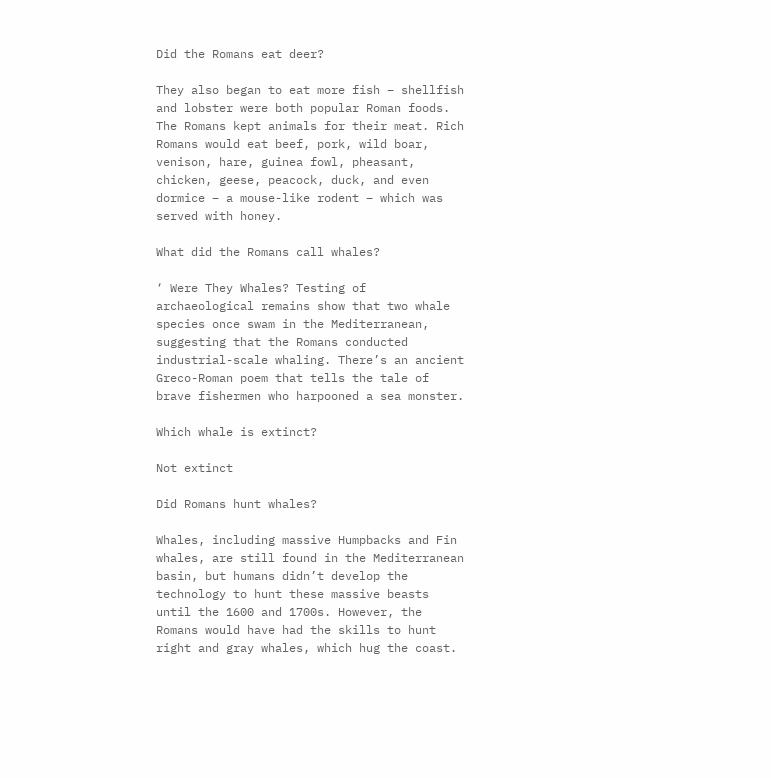Did the Romans eat deer?

They also began to eat more fish – shellfish and lobster were both popular Roman foods. The Romans kept animals for their meat. Rich Romans would eat beef, pork, wild boar, venison, hare, guinea fowl, pheasant, chicken, geese, peacock, duck, and even dormice – a mouse-like rodent – which was served with honey.

What did the Romans call whales?

‘ Were They Whales? Testing of archaeological remains show that two whale species once swam in the Mediterranean, suggesting that the Romans conducted industrial-scale whaling. There’s an ancient Greco-Roman poem that tells the tale of brave fishermen who harpooned a sea monster.

Which whale is extinct?

Not extinct

Did Romans hunt whales?

Whales, including massive Humpbacks and Fin whales, are still found in the Mediterranean basin, but humans didn’t develop the technology to hunt these massive beasts until the 1600 and 1700s. However, the Romans would have had the skills to hunt right and gray whales, which hug the coast.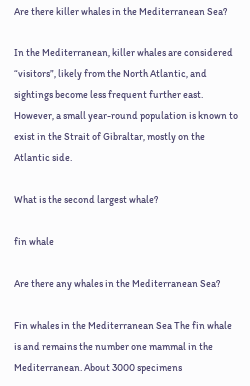Are there killer whales in the Mediterranean Sea?

In the Mediterranean, killer whales are considered “visitors”, likely from the North Atlantic, and sightings become less frequent further east. However, a small year-round population is known to exist in the Strait of Gibraltar, mostly on the Atlantic side.

What is the second largest whale?

fin whale

Are there any whales in the Mediterranean Sea?

Fin whales in the Mediterranean Sea The fin whale is and remains the number one mammal in the Mediterranean. About 3000 specimens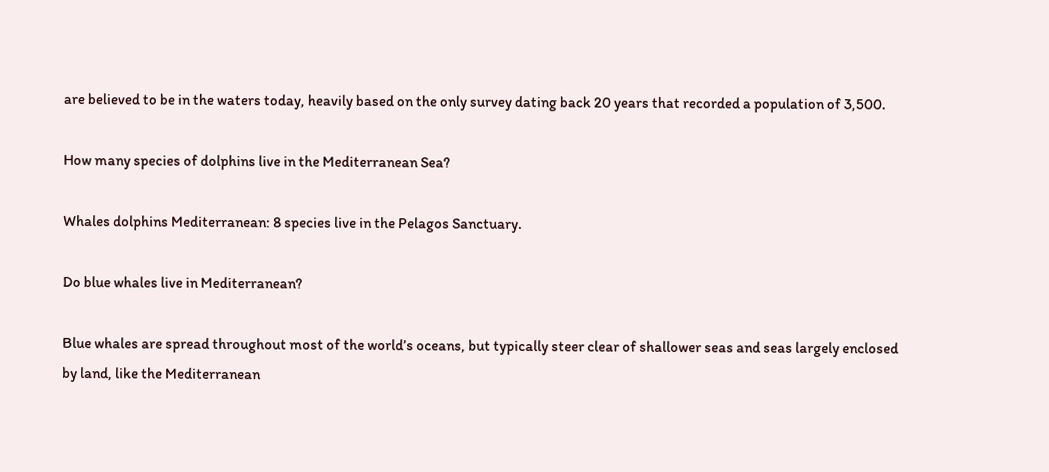are believed to be in the waters today, heavily based on the only survey dating back 20 years that recorded a population of 3,500.

How many species of dolphins live in the Mediterranean Sea?

Whales dolphins Mediterranean: 8 species live in the Pelagos Sanctuary.

Do blue whales live in Mediterranean?

Blue whales are spread throughout most of the world’s oceans, but typically steer clear of shallower seas and seas largely enclosed by land, like the Mediterranean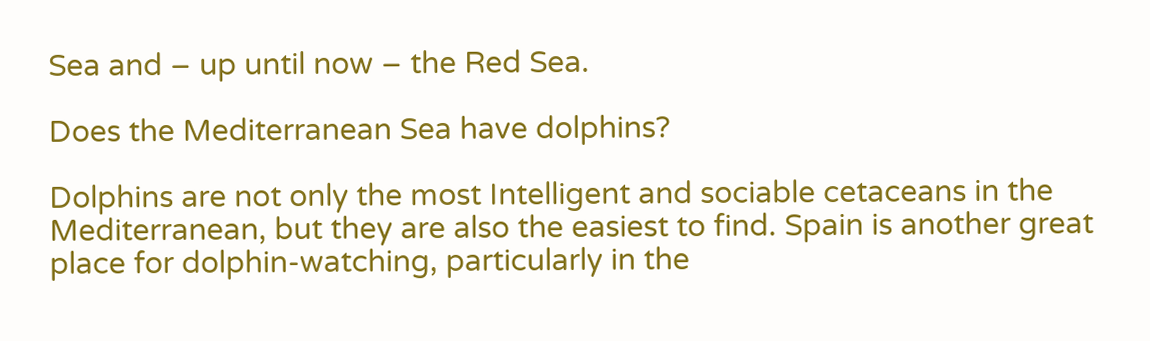Sea and – up until now – the Red Sea.

Does the Mediterranean Sea have dolphins?

Dolphins are not only the most Intelligent and sociable cetaceans in the Mediterranean, but they are also the easiest to find. Spain is another great place for dolphin-watching, particularly in the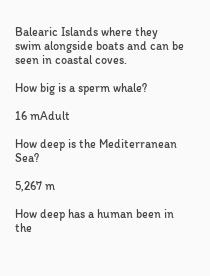Balearic Islands where they swim alongside boats and can be seen in coastal coves.

How big is a sperm whale?

16 mAdult

How deep is the Mediterranean Sea?

5,267 m

How deep has a human been in the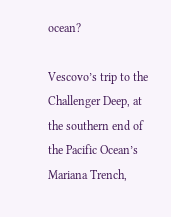ocean?

Vescovo’s trip to the Challenger Deep, at the southern end of the Pacific Ocean’s Mariana Trench,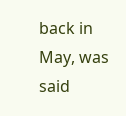back in May, was said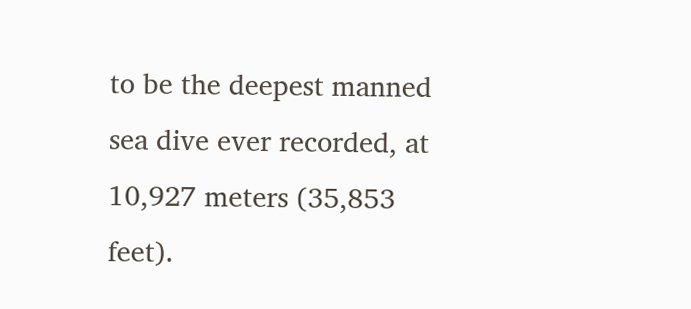to be the deepest manned sea dive ever recorded, at 10,927 meters (35,853 feet).